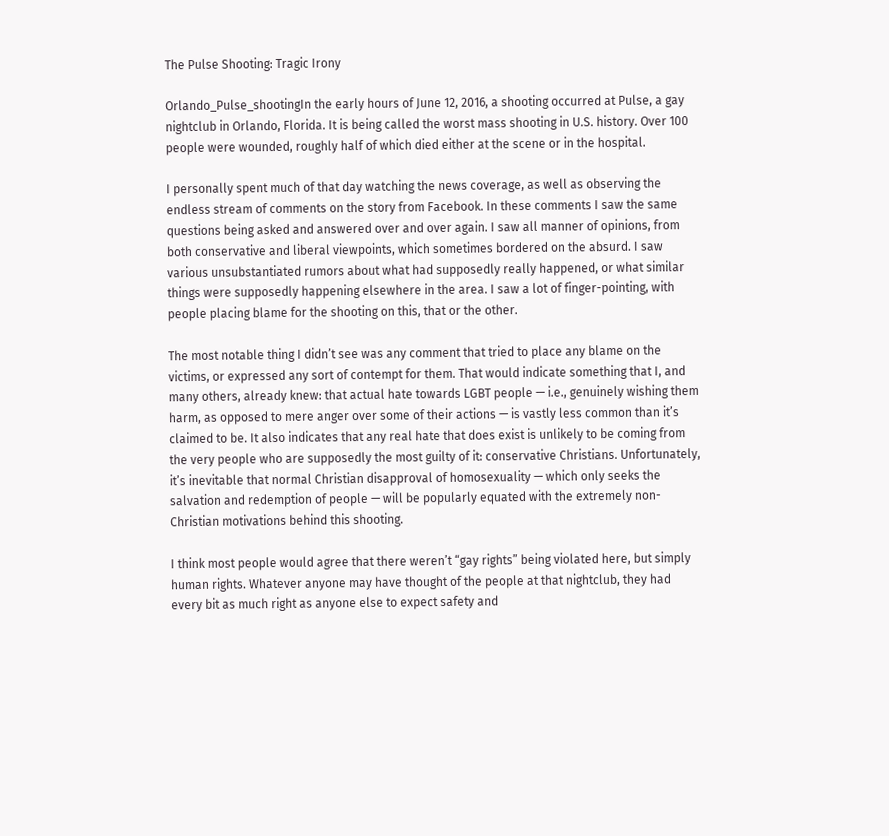The Pulse Shooting: Tragic Irony

Orlando_Pulse_shootingIn the early hours of June 12, 2016, a shooting occurred at Pulse, a gay nightclub in Orlando, Florida. It is being called the worst mass shooting in U.S. history. Over 100 people were wounded, roughly half of which died either at the scene or in the hospital.

I personally spent much of that day watching the news coverage, as well as observing the endless stream of comments on the story from Facebook. In these comments I saw the same questions being asked and answered over and over again. I saw all manner of opinions, from both conservative and liberal viewpoints, which sometimes bordered on the absurd. I saw various unsubstantiated rumors about what had supposedly really happened, or what similar things were supposedly happening elsewhere in the area. I saw a lot of finger-pointing, with people placing blame for the shooting on this, that or the other.

The most notable thing I didn’t see was any comment that tried to place any blame on the victims, or expressed any sort of contempt for them. That would indicate something that I, and many others, already knew: that actual hate towards LGBT people — i.e., genuinely wishing them harm, as opposed to mere anger over some of their actions — is vastly less common than it’s claimed to be. It also indicates that any real hate that does exist is unlikely to be coming from the very people who are supposedly the most guilty of it: conservative Christians. Unfortunately, it’s inevitable that normal Christian disapproval of homosexuality — which only seeks the salvation and redemption of people — will be popularly equated with the extremely non-Christian motivations behind this shooting.

I think most people would agree that there weren’t “gay rights” being violated here, but simply human rights. Whatever anyone may have thought of the people at that nightclub, they had every bit as much right as anyone else to expect safety and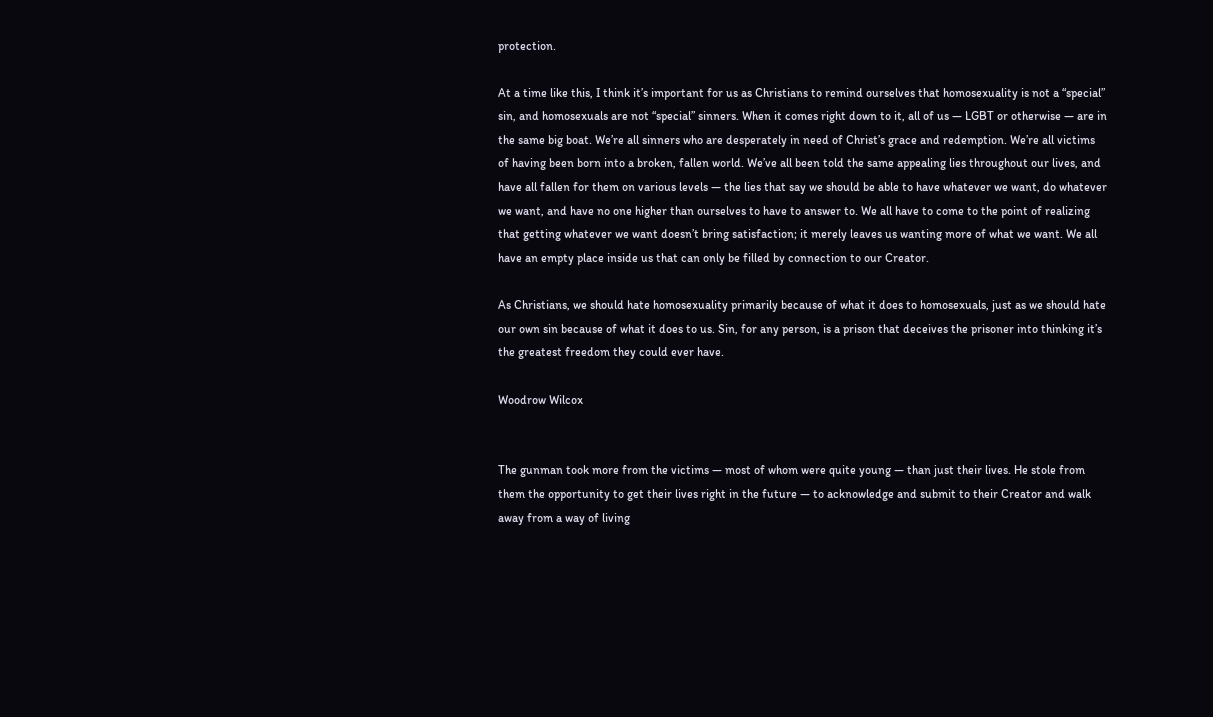protection.

At a time like this, I think it’s important for us as Christians to remind ourselves that homosexuality is not a “special” sin, and homosexuals are not “special” sinners. When it comes right down to it, all of us — LGBT or otherwise — are in the same big boat. We’re all sinners who are desperately in need of Christ’s grace and redemption. We’re all victims of having been born into a broken, fallen world. We’ve all been told the same appealing lies throughout our lives, and have all fallen for them on various levels — the lies that say we should be able to have whatever we want, do whatever we want, and have no one higher than ourselves to have to answer to. We all have to come to the point of realizing that getting whatever we want doesn’t bring satisfaction; it merely leaves us wanting more of what we want. We all have an empty place inside us that can only be filled by connection to our Creator.

As Christians, we should hate homosexuality primarily because of what it does to homosexuals, just as we should hate our own sin because of what it does to us. Sin, for any person, is a prison that deceives the prisoner into thinking it’s the greatest freedom they could ever have.

Woodrow Wilcox


The gunman took more from the victims — most of whom were quite young — than just their lives. He stole from them the opportunity to get their lives right in the future — to acknowledge and submit to their Creator and walk away from a way of living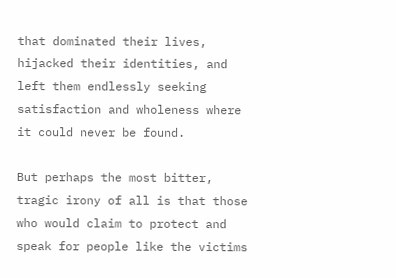that dominated their lives, hijacked their identities, and left them endlessly seeking satisfaction and wholeness where it could never be found.

But perhaps the most bitter, tragic irony of all is that those who would claim to protect and speak for people like the victims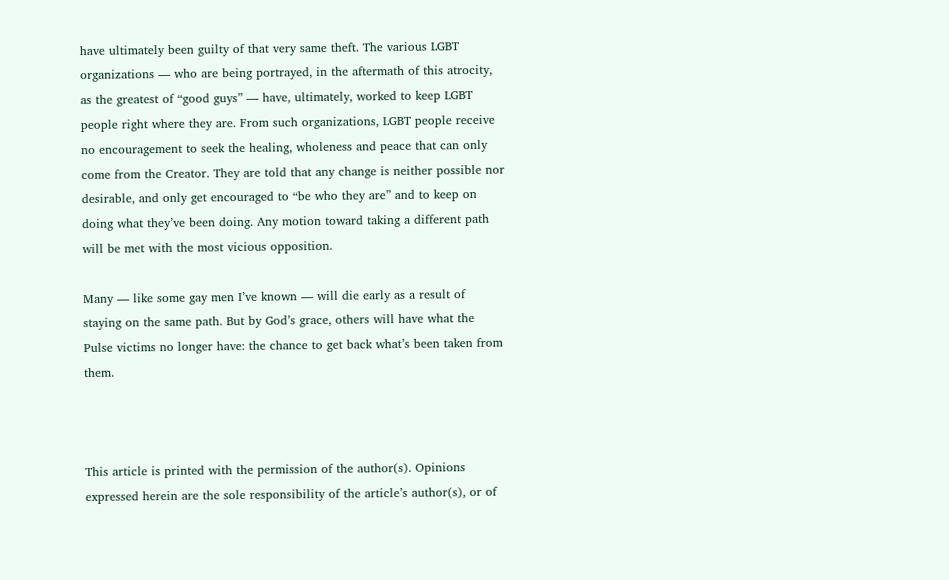have ultimately been guilty of that very same theft. The various LGBT organizations — who are being portrayed, in the aftermath of this atrocity, as the greatest of “good guys” — have, ultimately, worked to keep LGBT people right where they are. From such organizations, LGBT people receive no encouragement to seek the healing, wholeness and peace that can only come from the Creator. They are told that any change is neither possible nor desirable, and only get encouraged to “be who they are” and to keep on doing what they’ve been doing. Any motion toward taking a different path will be met with the most vicious opposition.

Many — like some gay men I’ve known — will die early as a result of staying on the same path. But by God’s grace, others will have what the Pulse victims no longer have: the chance to get back what’s been taken from them.



This article is printed with the permission of the author(s). Opinions expressed herein are the sole responsibility of the article’s author(s), or of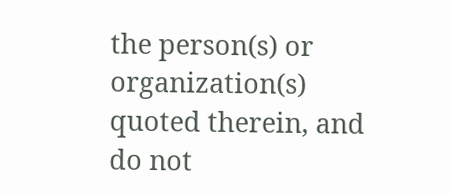the person(s) or organization(s) quoted therein, and do not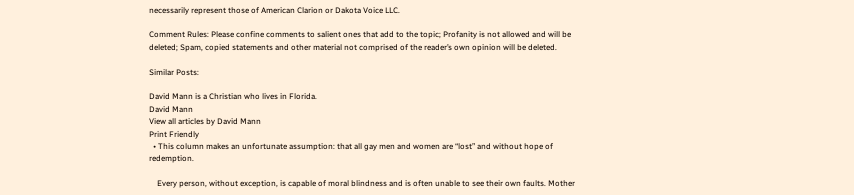necessarily represent those of American Clarion or Dakota Voice LLC.

Comment Rules: Please confine comments to salient ones that add to the topic; Profanity is not allowed and will be deleted; Spam, copied statements and other material not comprised of the reader’s own opinion will be deleted.

Similar Posts:

David Mann is a Christian who lives in Florida.
David Mann
View all articles by David Mann
Print Friendly
  • This column makes an unfortunate assumption: that all gay men and women are “lost” and without hope of redemption.

    Every person, without exception, is capable of moral blindness and is often unable to see their own faults. Mother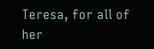Teresa, for all of her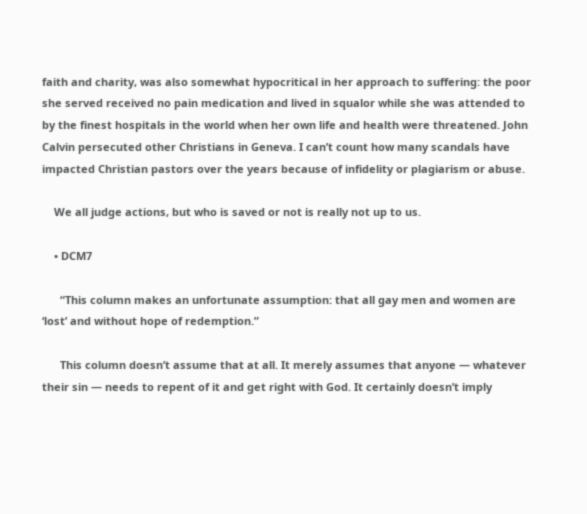faith and charity, was also somewhat hypocritical in her approach to suffering: the poor she served received no pain medication and lived in squalor while she was attended to by the finest hospitals in the world when her own life and health were threatened. John Calvin persecuted other Christians in Geneva. I can’t count how many scandals have impacted Christian pastors over the years because of infidelity or plagiarism or abuse.

    We all judge actions, but who is saved or not is really not up to us.

    • DCM7

      “This column makes an unfortunate assumption: that all gay men and women are ‘lost’ and without hope of redemption.”

      This column doesn’t assume that at all. It merely assumes that anyone — whatever their sin — needs to repent of it and get right with God. It certainly doesn’t imply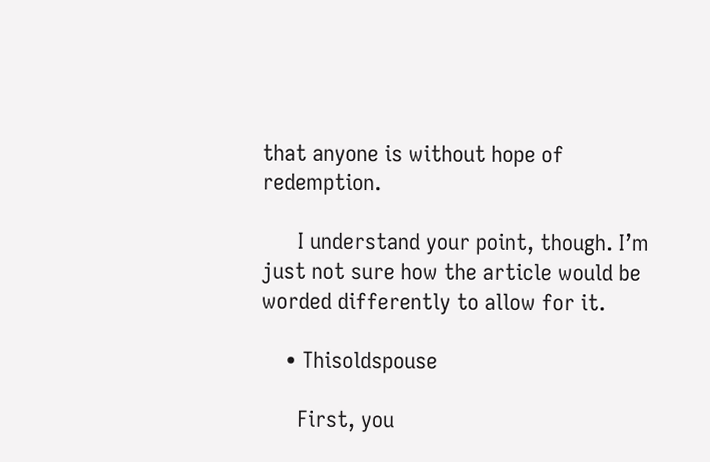that anyone is without hope of redemption.

      I understand your point, though. I’m just not sure how the article would be worded differently to allow for it.

    • Thisoldspouse

      First, you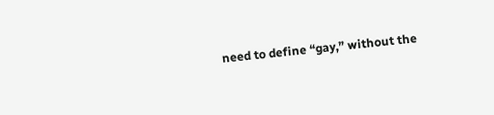need to define “gay,” without the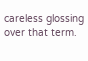careless glossing over that term.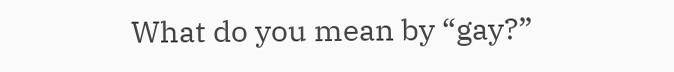What do you mean by “gay?”